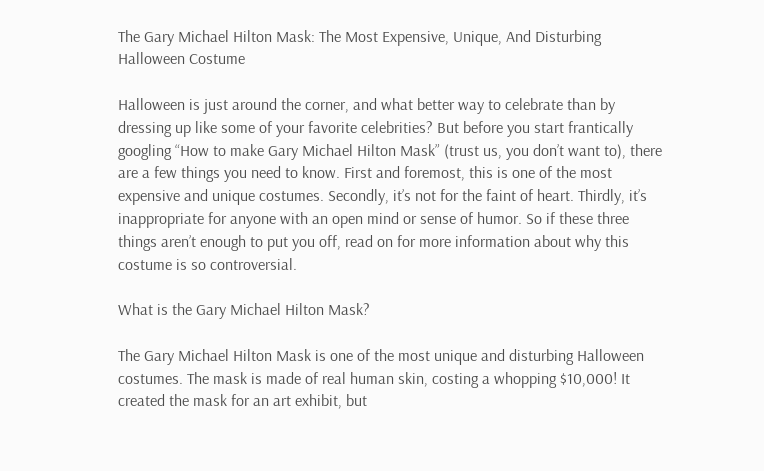The Gary Michael Hilton Mask: The Most Expensive, Unique, And Disturbing Halloween Costume

Halloween is just around the corner, and what better way to celebrate than by dressing up like some of your favorite celebrities? But before you start frantically googling “How to make Gary Michael Hilton Mask” (trust us, you don’t want to), there are a few things you need to know. First and foremost, this is one of the most expensive and unique costumes. Secondly, it’s not for the faint of heart. Thirdly, it’s inappropriate for anyone with an open mind or sense of humor. So if these three things aren’t enough to put you off, read on for more information about why this costume is so controversial.

What is the Gary Michael Hilton Mask?

The Gary Michael Hilton Mask is one of the most unique and disturbing Halloween costumes. The mask is made of real human skin, costing a whopping $10,000! It created the mask for an art exhibit, but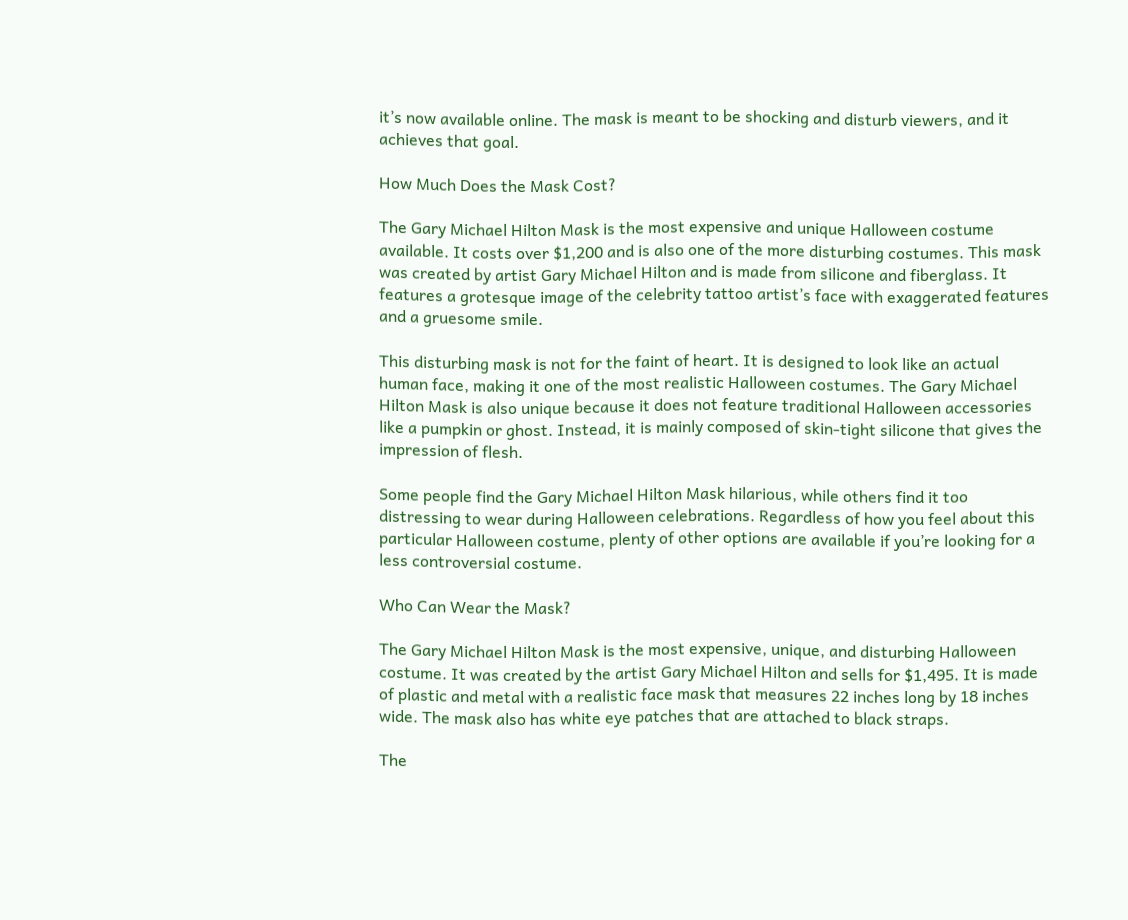it’s now available online. The mask is meant to be shocking and disturb viewers, and it achieves that goal.

How Much Does the Mask Cost?

The Gary Michael Hilton Mask is the most expensive and unique Halloween costume available. It costs over $1,200 and is also one of the more disturbing costumes. This mask was created by artist Gary Michael Hilton and is made from silicone and fiberglass. It features a grotesque image of the celebrity tattoo artist’s face with exaggerated features and a gruesome smile.

This disturbing mask is not for the faint of heart. It is designed to look like an actual human face, making it one of the most realistic Halloween costumes. The Gary Michael Hilton Mask is also unique because it does not feature traditional Halloween accessories like a pumpkin or ghost. Instead, it is mainly composed of skin-tight silicone that gives the impression of flesh.

Some people find the Gary Michael Hilton Mask hilarious, while others find it too distressing to wear during Halloween celebrations. Regardless of how you feel about this particular Halloween costume, plenty of other options are available if you’re looking for a less controversial costume.

Who Can Wear the Mask?

The Gary Michael Hilton Mask is the most expensive, unique, and disturbing Halloween costume. It was created by the artist Gary Michael Hilton and sells for $1,495. It is made of plastic and metal with a realistic face mask that measures 22 inches long by 18 inches wide. The mask also has white eye patches that are attached to black straps.

The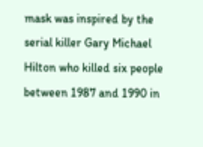mask was inspired by the serial killer Gary Michael Hilton who killed six people between 1987 and 1990 in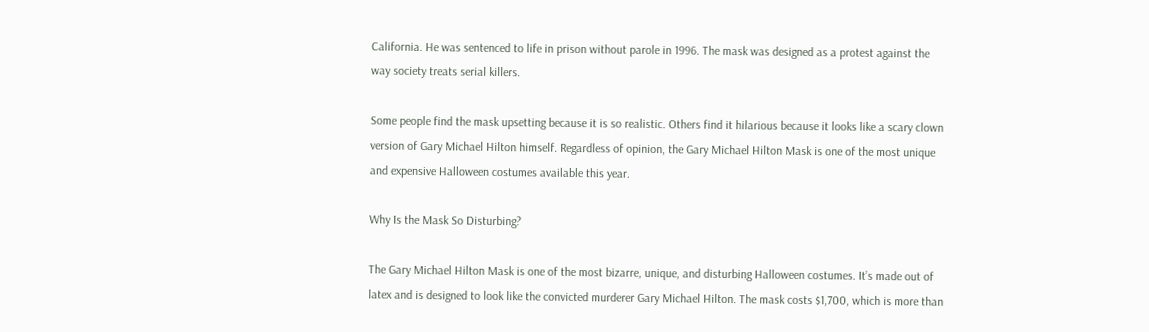California. He was sentenced to life in prison without parole in 1996. The mask was designed as a protest against the way society treats serial killers.

Some people find the mask upsetting because it is so realistic. Others find it hilarious because it looks like a scary clown version of Gary Michael Hilton himself. Regardless of opinion, the Gary Michael Hilton Mask is one of the most unique and expensive Halloween costumes available this year.

Why Is the Mask So Disturbing?

The Gary Michael Hilton Mask is one of the most bizarre, unique, and disturbing Halloween costumes. It’s made out of latex and is designed to look like the convicted murderer Gary Michael Hilton. The mask costs $1,700, which is more than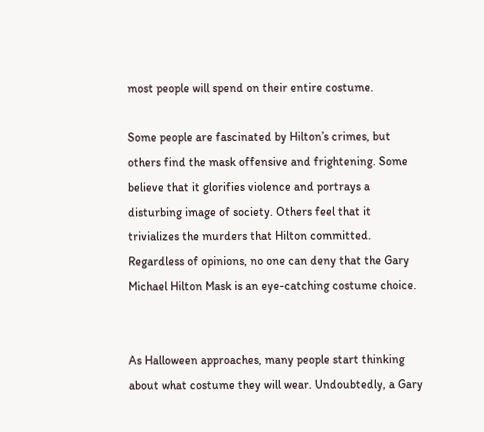most people will spend on their entire costume.

Some people are fascinated by Hilton’s crimes, but others find the mask offensive and frightening. Some believe that it glorifies violence and portrays a disturbing image of society. Others feel that it trivializes the murders that Hilton committed. Regardless of opinions, no one can deny that the Gary Michael Hilton Mask is an eye-catching costume choice.


As Halloween approaches, many people start thinking about what costume they will wear. Undoubtedly, a Gary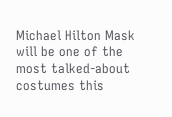Michael Hilton Mask will be one of the most talked-about costumes this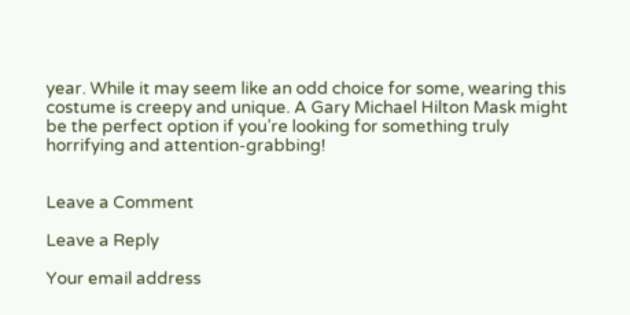year. While it may seem like an odd choice for some, wearing this costume is creepy and unique. A Gary Michael Hilton Mask might be the perfect option if you’re looking for something truly horrifying and attention-grabbing!


Leave a Comment

Leave a Reply

Your email address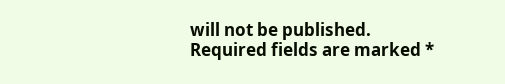will not be published. Required fields are marked *